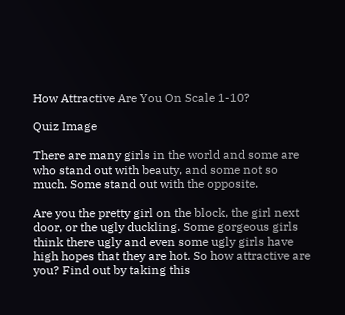How Attractive Are You On Scale 1-10?

Quiz Image

There are many girls in the world and some are who stand out with beauty, and some not so much. Some stand out with the opposite.

Are you the pretty girl on the block, the girl next door, or the ugly duckling. Some gorgeous girls think there ugly and even some ugly girls have high hopes that they are hot. So how attractive are you? Find out by taking this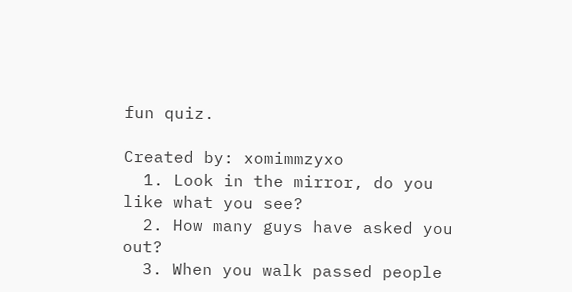fun quiz.

Created by: xomimmzyxo
  1. Look in the mirror, do you like what you see?
  2. How many guys have asked you out?
  3. When you walk passed people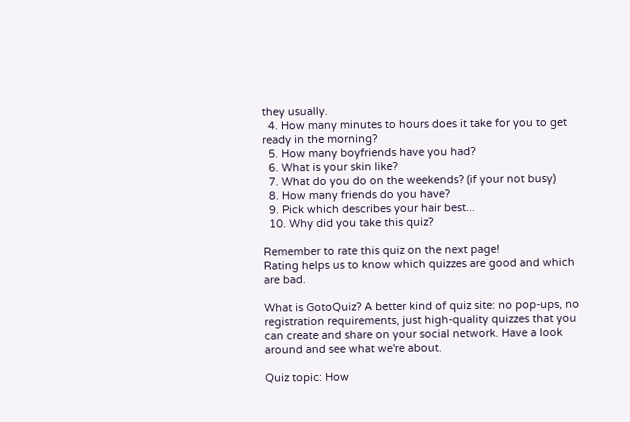they usually.
  4. How many minutes to hours does it take for you to get ready in the morning?
  5. How many boyfriends have you had?
  6. What is your skin like?
  7. What do you do on the weekends? (if your not busy)
  8. How many friends do you have?
  9. Pick which describes your hair best...
  10. Why did you take this quiz?

Remember to rate this quiz on the next page!
Rating helps us to know which quizzes are good and which are bad.

What is GotoQuiz? A better kind of quiz site: no pop-ups, no registration requirements, just high-quality quizzes that you can create and share on your social network. Have a look around and see what we're about.

Quiz topic: How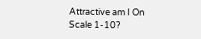Attractive am I On Scale 1-10?